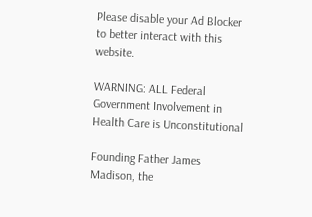Please disable your Ad Blocker to better interact with this website.

WARNING: ALL Federal Government Involvement in Health Care is Unconstitutional

Founding Father James Madison, the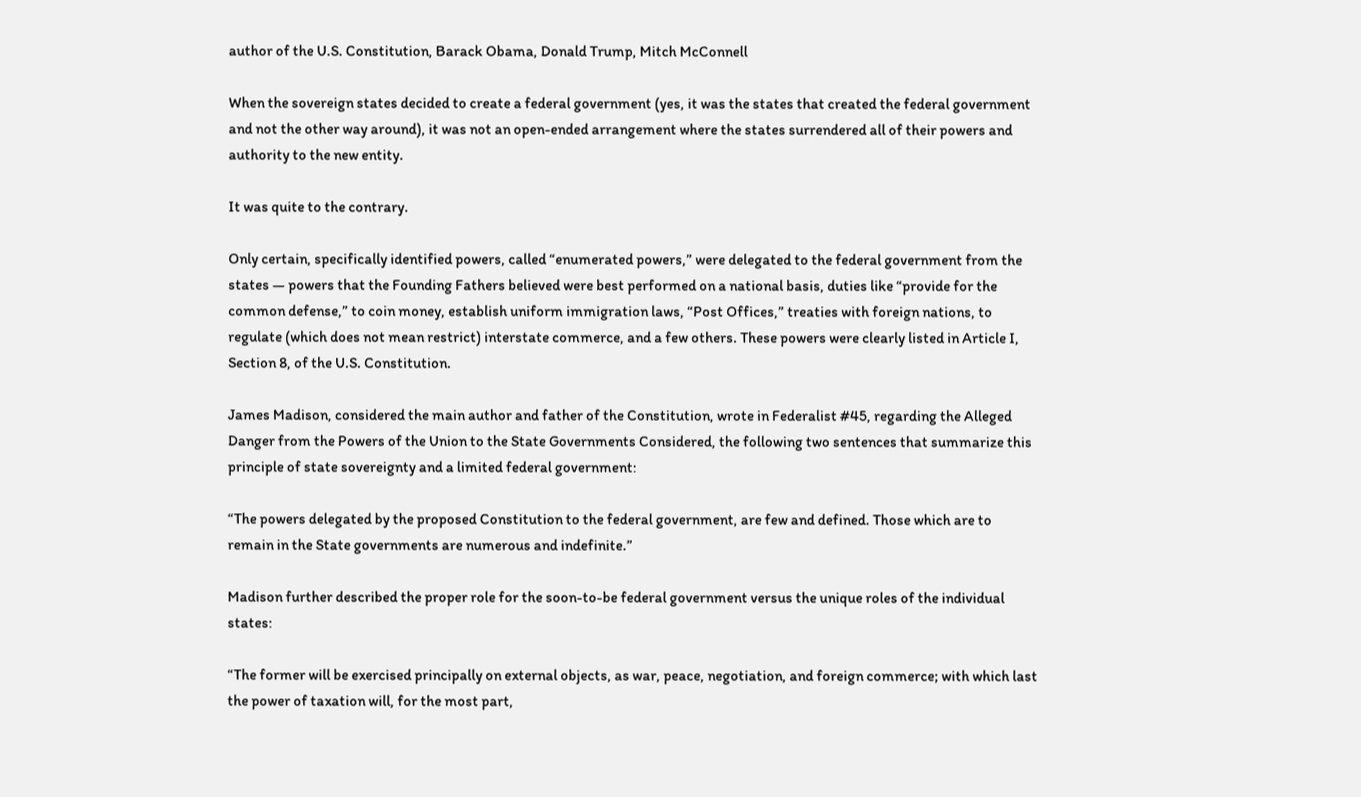author of the U.S. Constitution, Barack Obama, Donald Trump, Mitch McConnell

When the sovereign states decided to create a federal government (yes, it was the states that created the federal government and not the other way around), it was not an open-ended arrangement where the states surrendered all of their powers and authority to the new entity.

It was quite to the contrary.

Only certain, specifically identified powers, called “enumerated powers,” were delegated to the federal government from the states — powers that the Founding Fathers believed were best performed on a national basis, duties like “provide for the common defense,” to coin money, establish uniform immigration laws, “Post Offices,” treaties with foreign nations, to regulate (which does not mean restrict) interstate commerce, and a few others. These powers were clearly listed in Article I, Section 8, of the U.S. Constitution.

James Madison, considered the main author and father of the Constitution, wrote in Federalist #45, regarding the Alleged Danger from the Powers of the Union to the State Governments Considered, the following two sentences that summarize this principle of state sovereignty and a limited federal government:

“The powers delegated by the proposed Constitution to the federal government, are few and defined. Those which are to remain in the State governments are numerous and indefinite.”

Madison further described the proper role for the soon-to-be federal government versus the unique roles of the individual states:

“The former will be exercised principally on external objects, as war, peace, negotiation, and foreign commerce; with which last the power of taxation will, for the most part,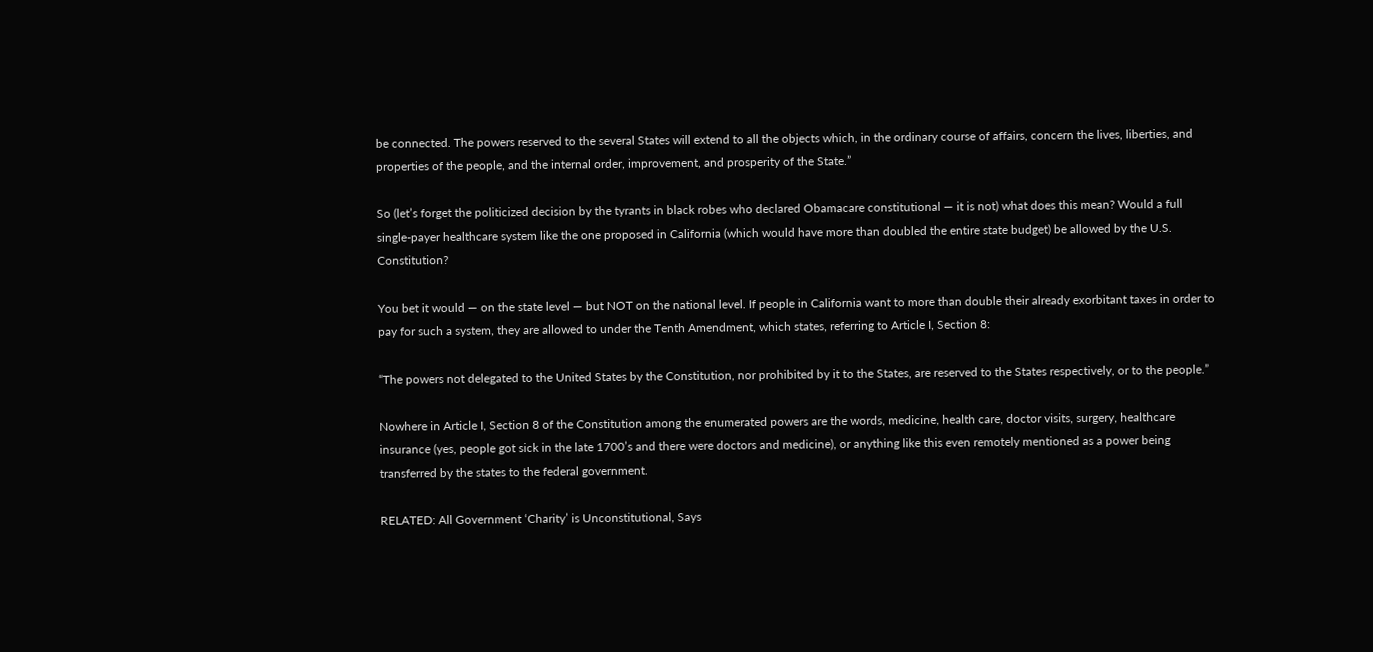be connected. The powers reserved to the several States will extend to all the objects which, in the ordinary course of affairs, concern the lives, liberties, and properties of the people, and the internal order, improvement, and prosperity of the State.”

So (let’s forget the politicized decision by the tyrants in black robes who declared Obamacare constitutional — it is not) what does this mean? Would a full single-payer healthcare system like the one proposed in California (which would have more than doubled the entire state budget) be allowed by the U.S. Constitution?

You bet it would — on the state level — but NOT on the national level. If people in California want to more than double their already exorbitant taxes in order to pay for such a system, they are allowed to under the Tenth Amendment, which states, referring to Article I, Section 8:

“The powers not delegated to the United States by the Constitution, nor prohibited by it to the States, are reserved to the States respectively, or to the people.”

Nowhere in Article I, Section 8 of the Constitution among the enumerated powers are the words, medicine, health care, doctor visits, surgery, healthcare insurance (yes, people got sick in the late 1700’s and there were doctors and medicine), or anything like this even remotely mentioned as a power being transferred by the states to the federal government.

RELATED: All Government ‘Charity’ is Unconstitutional, Says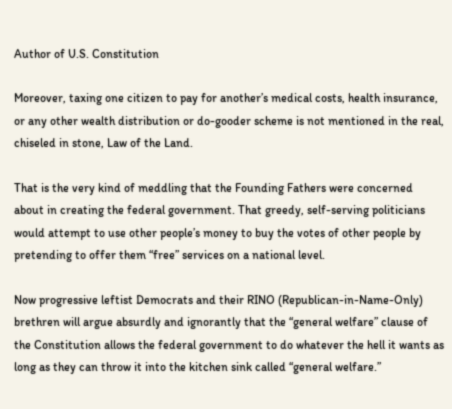Author of U.S. Constitution

Moreover, taxing one citizen to pay for another’s medical costs, health insurance, or any other wealth distribution or do-gooder scheme is not mentioned in the real, chiseled in stone, Law of the Land.

That is the very kind of meddling that the Founding Fathers were concerned about in creating the federal government. That greedy, self-serving politicians would attempt to use other people’s money to buy the votes of other people by pretending to offer them “free” services on a national level.

Now progressive leftist Democrats and their RINO (Republican-in-Name-Only) brethren will argue absurdly and ignorantly that the “general welfare” clause of the Constitution allows the federal government to do whatever the hell it wants as long as they can throw it into the kitchen sink called “general welfare.”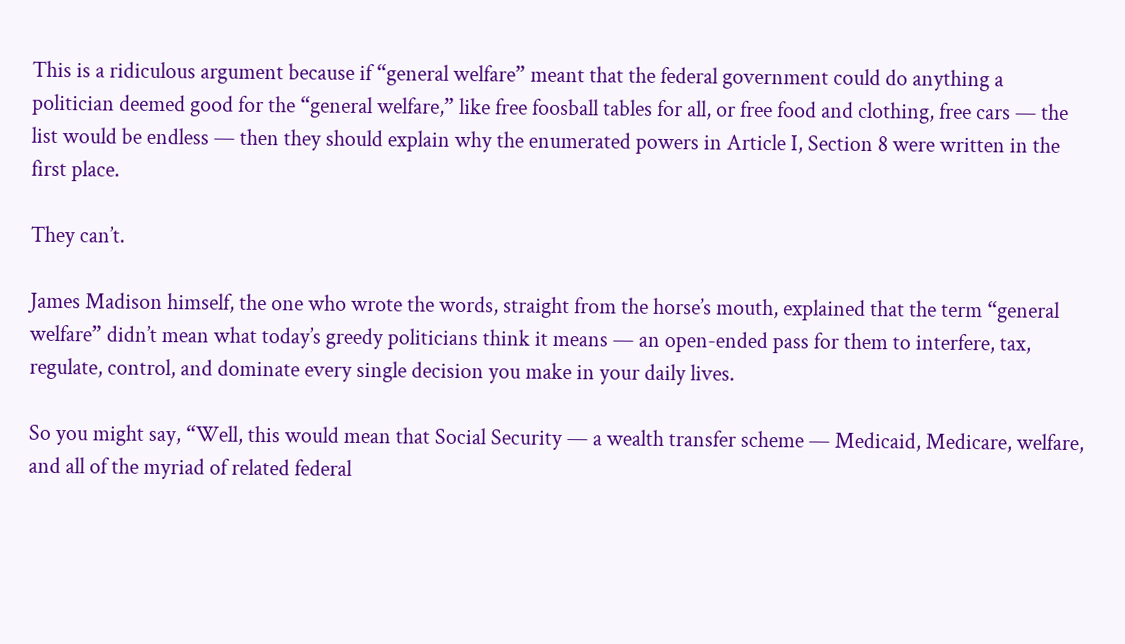This is a ridiculous argument because if “general welfare” meant that the federal government could do anything a politician deemed good for the “general welfare,” like free foosball tables for all, or free food and clothing, free cars — the list would be endless — then they should explain why the enumerated powers in Article I, Section 8 were written in the first place.

They can’t.

James Madison himself, the one who wrote the words, straight from the horse’s mouth, explained that the term “general welfare” didn’t mean what today’s greedy politicians think it means — an open-ended pass for them to interfere, tax, regulate, control, and dominate every single decision you make in your daily lives.

So you might say, “Well, this would mean that Social Security — a wealth transfer scheme — Medicaid, Medicare, welfare, and all of the myriad of related federal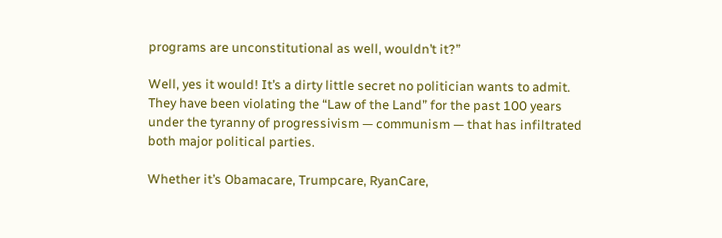programs are unconstitutional as well, wouldn’t it?”

Well, yes it would! It’s a dirty little secret no politician wants to admit. They have been violating the “Law of the Land” for the past 100 years under the tyranny of progressivism — communism — that has infiltrated both major political parties.

Whether it’s Obamacare, Trumpcare, RyanCare,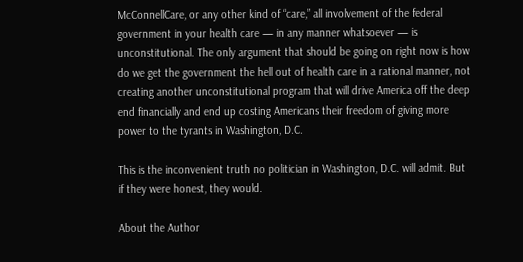McConnellCare, or any other kind of “care,” all involvement of the federal government in your health care — in any manner whatsoever — is unconstitutional. The only argument that should be going on right now is how do we get the government the hell out of health care in a rational manner, not creating another unconstitutional program that will drive America off the deep end financially and end up costing Americans their freedom of giving more power to the tyrants in Washington, D.C.

This is the inconvenient truth no politician in Washington, D.C. will admit. But if they were honest, they would.

About the Author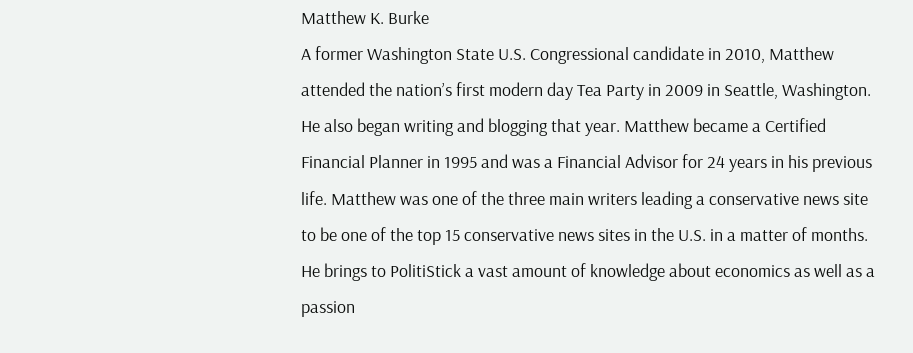Matthew K. Burke
A former Washington State U.S. Congressional candidate in 2010, Matthew attended the nation’s first modern day Tea Party in 2009 in Seattle, Washington. He also began writing and blogging that year. Matthew became a Certified Financial Planner in 1995 and was a Financial Advisor for 24 years in his previous life. Matthew was one of the three main writers leading a conservative news site to be one of the top 15 conservative news sites in the U.S. in a matter of months. He brings to PolitiStick a vast amount of knowledge about economics as well as a passion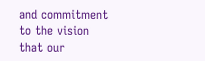and commitment to the vision that our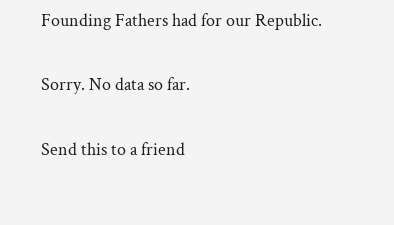Founding Fathers had for our Republic.

Sorry. No data so far.

Send this to a friend